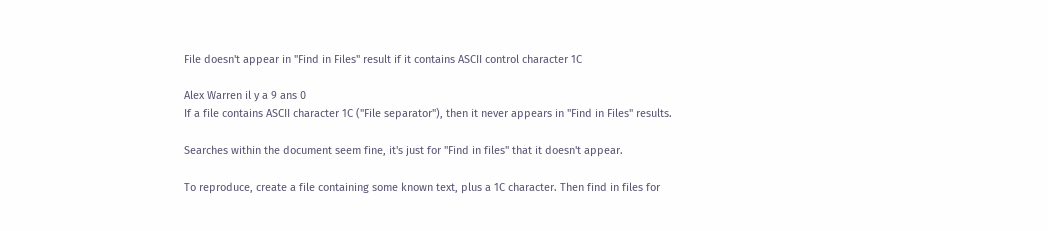File doesn't appear in "Find in Files" result if it contains ASCII control character 1C

Alex Warren il y a 9 ans 0
If a file contains ASCII character 1C ("File separator"), then it never appears in "Find in Files" results.

Searches within the document seem fine, it's just for "Find in files" that it doesn't appear.

To reproduce, create a file containing some known text, plus a 1C character. Then find in files for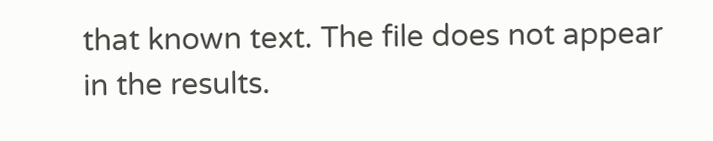that known text. The file does not appear in the results.